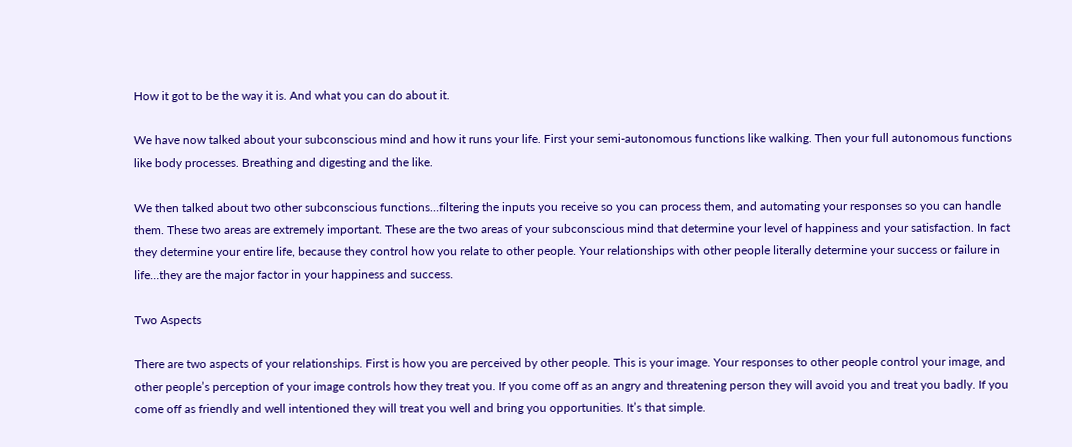How it got to be the way it is. And what you can do about it.

We have now talked about your subconscious mind and how it runs your life. First your semi-autonomous functions like walking. Then your full autonomous functions like body processes. Breathing and digesting and the like.

We then talked about two other subconscious functions…filtering the inputs you receive so you can process them, and automating your responses so you can handle them. These two areas are extremely important. These are the two areas of your subconscious mind that determine your level of happiness and your satisfaction. In fact they determine your entire life, because they control how you relate to other people. Your relationships with other people literally determine your success or failure in life…they are the major factor in your happiness and success.

Two Aspects

There are two aspects of your relationships. First is how you are perceived by other people. This is your image. Your responses to other people control your image, and other people’s perception of your image controls how they treat you. If you come off as an angry and threatening person they will avoid you and treat you badly. If you come off as friendly and well intentioned they will treat you well and bring you opportunities. It’s that simple.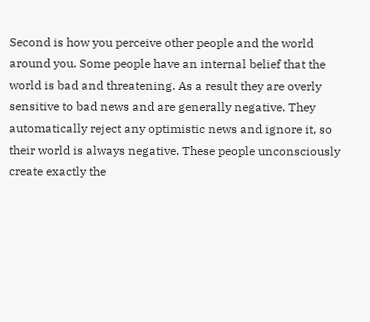Second is how you perceive other people and the world around you. Some people have an internal belief that the world is bad and threatening. As a result they are overly sensitive to bad news and are generally negative. They automatically reject any optimistic news and ignore it, so their world is always negative. These people unconsciously create exactly the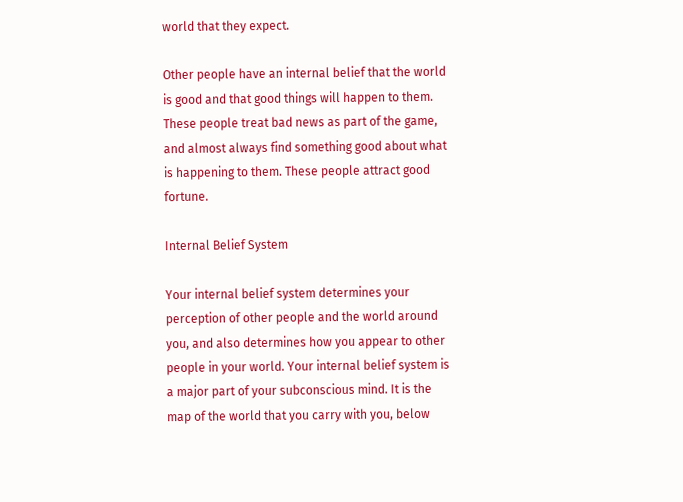world that they expect.

Other people have an internal belief that the world is good and that good things will happen to them. These people treat bad news as part of the game, and almost always find something good about what is happening to them. These people attract good fortune.

Internal Belief System

Your internal belief system determines your perception of other people and the world around you, and also determines how you appear to other people in your world. Your internal belief system is a major part of your subconscious mind. It is the map of the world that you carry with you, below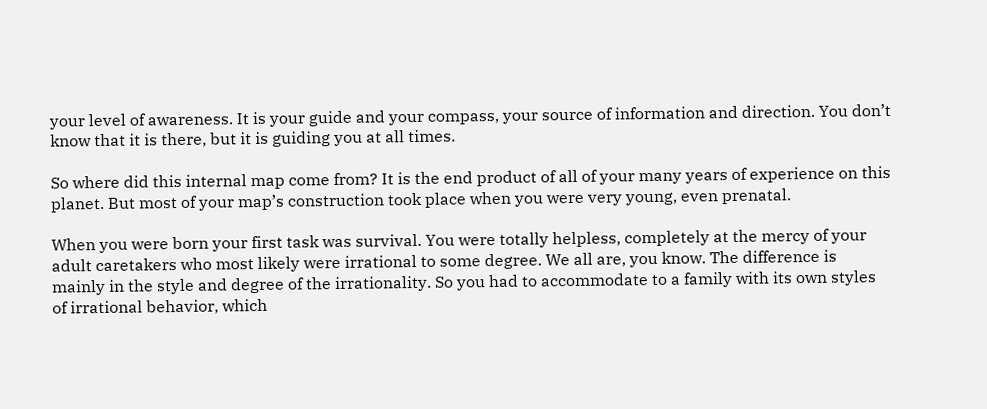your level of awareness. It is your guide and your compass, your source of information and direction. You don’t know that it is there, but it is guiding you at all times.

So where did this internal map come from? It is the end product of all of your many years of experience on this planet. But most of your map’s construction took place when you were very young, even prenatal.

When you were born your first task was survival. You were totally helpless, completely at the mercy of your adult caretakers who most likely were irrational to some degree. We all are, you know. The difference is mainly in the style and degree of the irrationality. So you had to accommodate to a family with its own styles of irrational behavior, which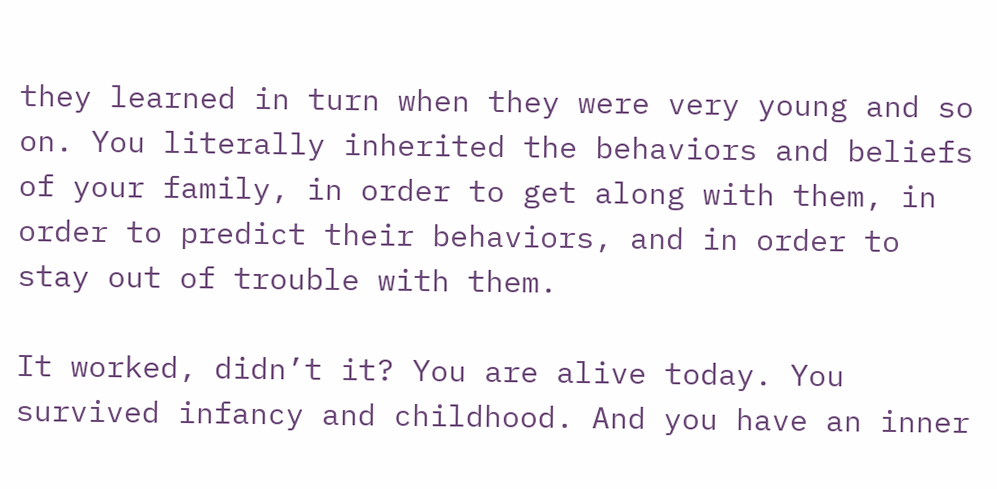they learned in turn when they were very young and so on. You literally inherited the behaviors and beliefs of your family, in order to get along with them, in order to predict their behaviors, and in order to stay out of trouble with them.

It worked, didn’t it? You are alive today. You survived infancy and childhood. And you have an inner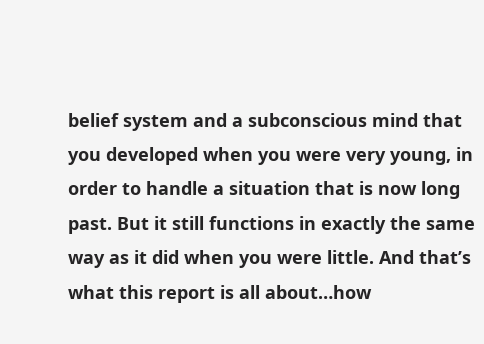belief system and a subconscious mind that you developed when you were very young, in order to handle a situation that is now long past. But it still functions in exactly the same way as it did when you were little. And that’s what this report is all about…how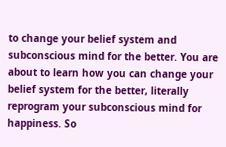to change your belief system and subconscious mind for the better. You are about to learn how you can change your belief system for the better, literally reprogram your subconscious mind for happiness. So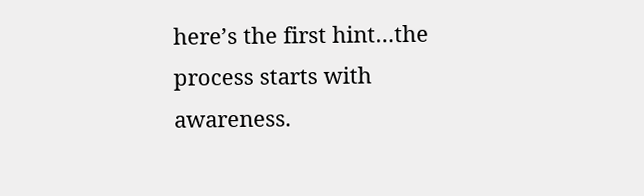here’s the first hint…the process starts with awareness.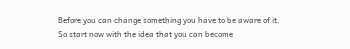Before you can change something you have to be aware of it. So start now with the idea that you can become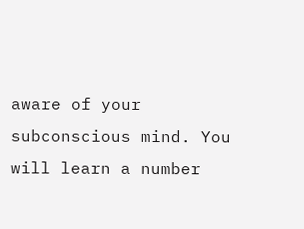aware of your subconscious mind. You will learn a number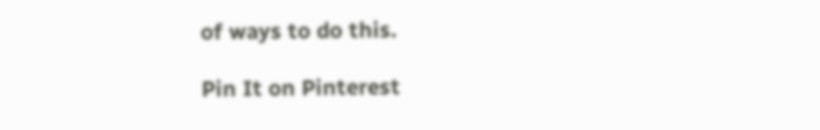of ways to do this.

Pin It on Pinterest